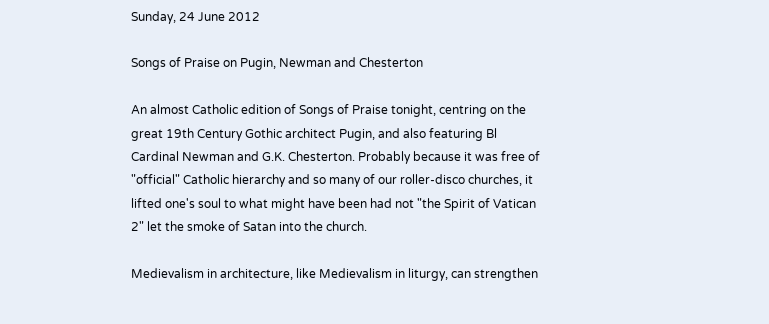Sunday, 24 June 2012

Songs of Praise on Pugin, Newman and Chesterton

An almost Catholic edition of Songs of Praise tonight, centring on the great 19th Century Gothic architect Pugin, and also featuring Bl Cardinal Newman and G.K. Chesterton. Probably because it was free of "official" Catholic hierarchy and so many of our roller-disco churches, it lifted one's soul to what might have been had not "the Spirit of Vatican 2" let the smoke of Satan into the church.

Medievalism in architecture, like Medievalism in liturgy, can strengthen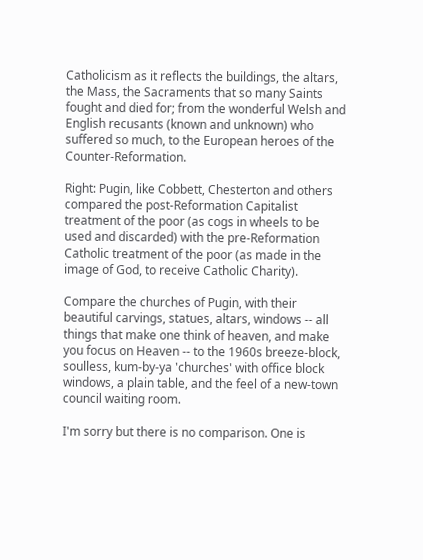Catholicism as it reflects the buildings, the altars, the Mass, the Sacraments that so many Saints fought and died for; from the wonderful Welsh and English recusants (known and unknown) who suffered so much, to the European heroes of the Counter-Reformation.

Right: Pugin, like Cobbett, Chesterton and others compared the post-Reformation Capitalist treatment of the poor (as cogs in wheels to be used and discarded) with the pre-Reformation Catholic treatment of the poor (as made in the image of God, to receive Catholic Charity).

Compare the churches of Pugin, with their beautiful carvings, statues, altars, windows -- all things that make one think of heaven, and make you focus on Heaven -- to the 1960s breeze-block, soulless, kum-by-ya 'churches' with office block windows, a plain table, and the feel of a new-town council waiting room.

I'm sorry but there is no comparison. One is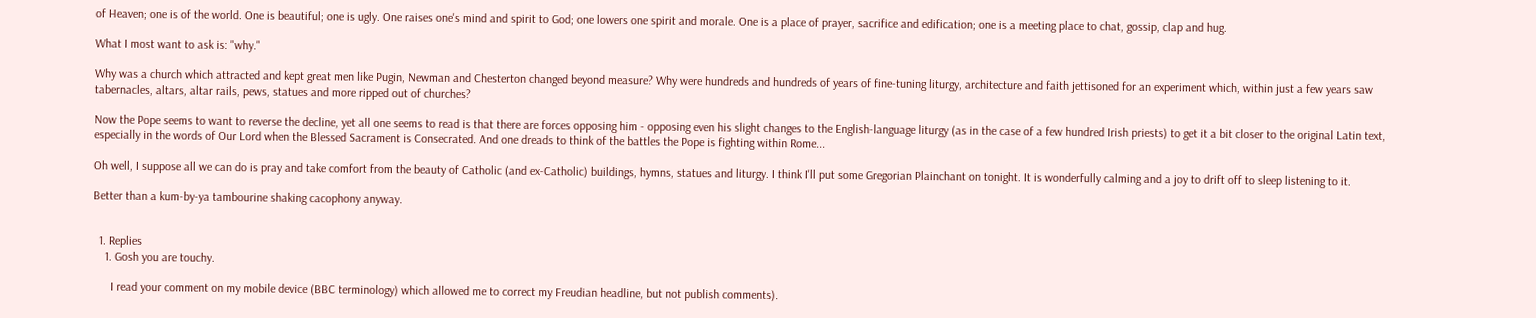of Heaven; one is of the world. One is beautiful; one is ugly. One raises one's mind and spirit to God; one lowers one spirit and morale. One is a place of prayer, sacrifice and edification; one is a meeting place to chat, gossip, clap and hug.

What I most want to ask is: "why."

Why was a church which attracted and kept great men like Pugin, Newman and Chesterton changed beyond measure? Why were hundreds and hundreds of years of fine-tuning liturgy, architecture and faith jettisoned for an experiment which, within just a few years saw tabernacles, altars, altar rails, pews, statues and more ripped out of churches?

Now the Pope seems to want to reverse the decline, yet all one seems to read is that there are forces opposing him - opposing even his slight changes to the English-language liturgy (as in the case of a few hundred Irish priests) to get it a bit closer to the original Latin text, especially in the words of Our Lord when the Blessed Sacrament is Consecrated. And one dreads to think of the battles the Pope is fighting within Rome...

Oh well, I suppose all we can do is pray and take comfort from the beauty of Catholic (and ex-Catholic) buildings, hymns, statues and liturgy. I think I'll put some Gregorian Plainchant on tonight. It is wonderfully calming and a joy to drift off to sleep listening to it.

Better than a kum-by-ya tambourine shaking cacophony anyway.


  1. Replies
    1. Gosh you are touchy.

      I read your comment on my mobile device (BBC terminology) which allowed me to correct my Freudian headline, but not publish comments).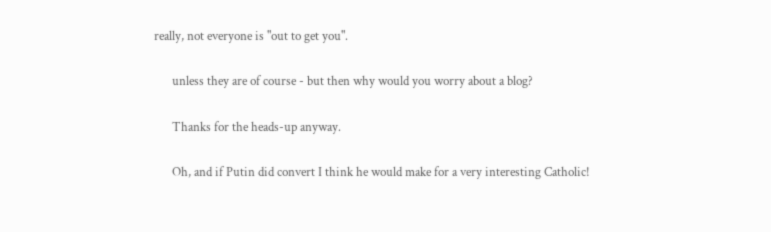really, not everyone is "out to get you".

      unless they are of course - but then why would you worry about a blog?

      Thanks for the heads-up anyway.

      Oh, and if Putin did convert I think he would make for a very interesting Catholic!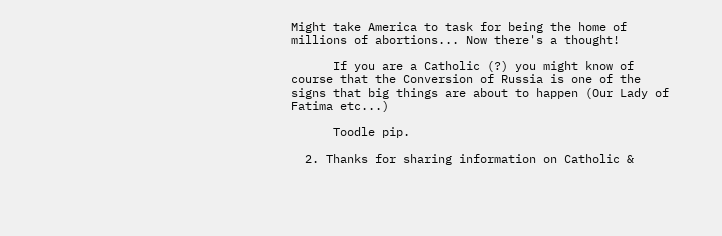Might take America to task for being the home of millions of abortions... Now there's a thought!

      If you are a Catholic (?) you might know of course that the Conversion of Russia is one of the signs that big things are about to happen (Our Lady of Fatima etc...)

      Toodle pip.

  2. Thanks for sharing information on Catholic &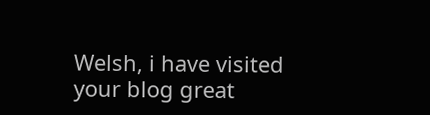Welsh, i have visited your blog great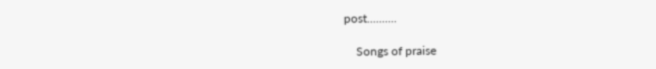post..........

    Songs of praise